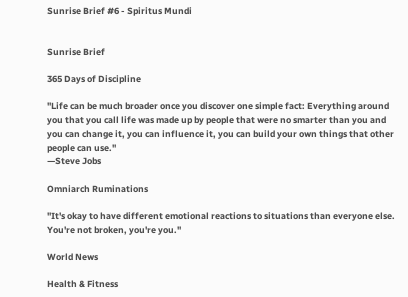Sunrise Brief #6 - Spiritus Mundi


Sunrise Brief

365 Days of Discipline

"Life can be much broader once you discover one simple fact: Everything around you that you call life was made up by people that were no smarter than you and you can change it, you can influence it, you can build your own things that other people can use."
—Steve Jobs

Omniarch Ruminations

"It's okay to have different emotional reactions to situations than everyone else. You're not broken, you're you."

World News

Health & Fitness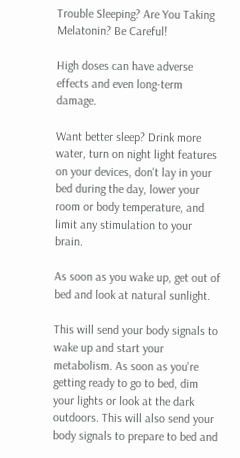Trouble Sleeping? Are You Taking Melatonin? Be Careful!

High doses can have adverse effects and even long-term damage.

Want better sleep? Drink more water, turn on night light features on your devices, don't lay in your bed during the day, lower your room or body temperature, and limit any stimulation to your brain.

As soon as you wake up, get out of bed and look at natural sunlight.

This will send your body signals to wake up and start your metabolism. As soon as you're getting ready to go to bed, dim your lights or look at the dark outdoors. This will also send your body signals to prepare to bed and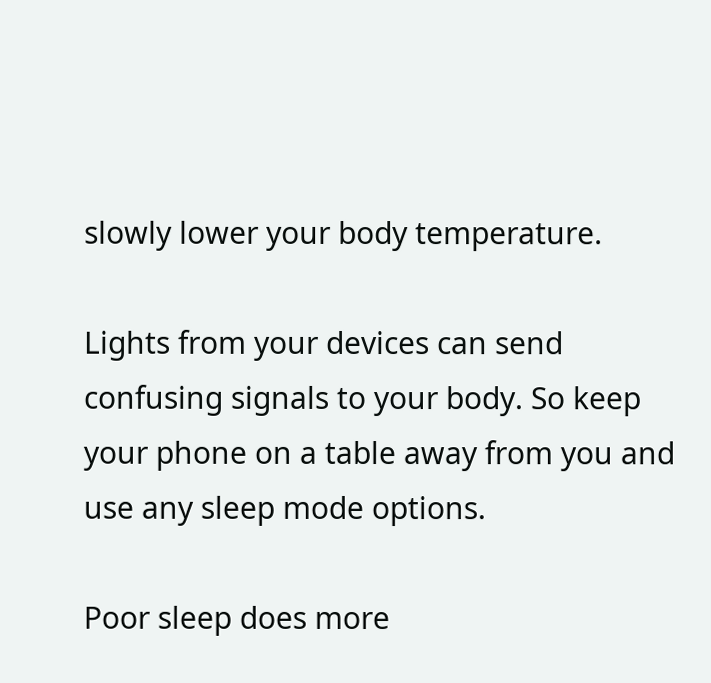slowly lower your body temperature.

Lights from your devices can send confusing signals to your body. So keep your phone on a table away from you and use any sleep mode options.

Poor sleep does more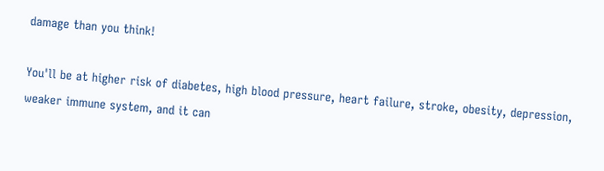damage than you think!

You'll be at higher risk of diabetes, high blood pressure, heart failure, stroke, obesity, depression, weaker immune system, and it can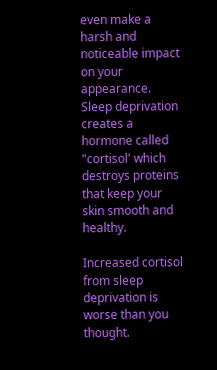even make a harsh and noticeable impact on your appearance. Sleep deprivation creates a hormone called "cortisol' which destroys proteins that keep your skin smooth and healthy.

Increased cortisol from sleep deprivation is worse than you thought.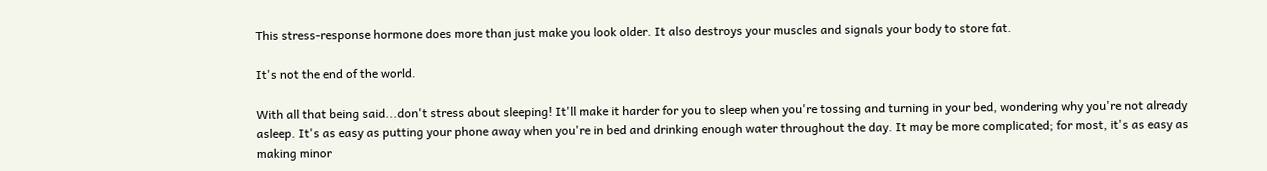This stress-response hormone does more than just make you look older. It also destroys your muscles and signals your body to store fat.

It's not the end of the world.

With all that being said...don't stress about sleeping! It'll make it harder for you to sleep when you're tossing and turning in your bed, wondering why you're not already asleep. It's as easy as putting your phone away when you're in bed and drinking enough water throughout the day. It may be more complicated; for most, it's as easy as making minor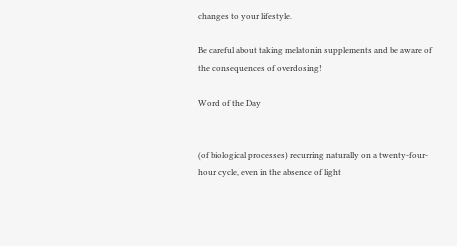changes to your lifestyle.

Be careful about taking melatonin supplements and be aware of the consequences of overdosing!

Word of the Day


(of biological processes) recurring naturally on a twenty-four-hour cycle, even in the absence of light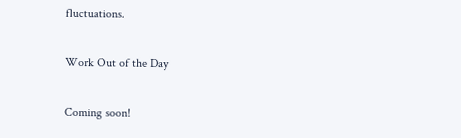fluctuations.

Work Out of the Day

Coming soon!